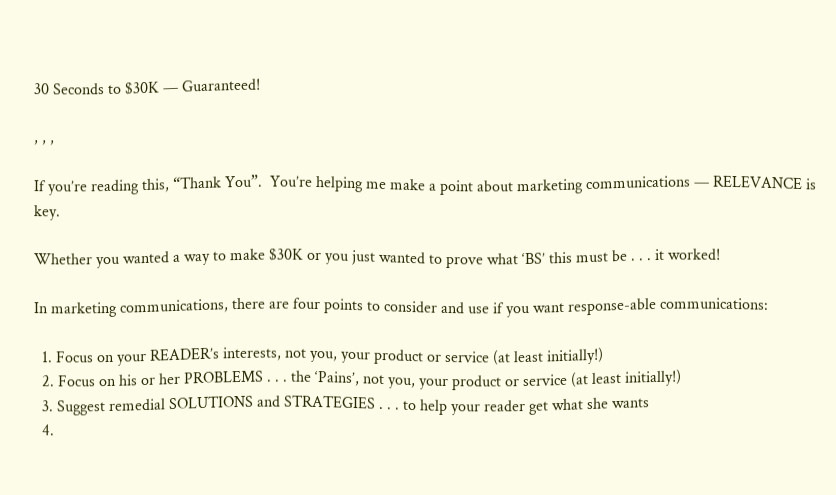30 Seconds to $30K — Guaranteed!

, , ,

If you’re reading this, “Thank You”.  You’re helping me make a point about marketing communications — RELEVANCE is key.

Whether you wanted a way to make $30K or you just wanted to prove what ‘BS’ this must be . . . it worked!

In marketing communications, there are four points to consider and use if you want response-able communications:

  1. Focus on your READER’s interests, not you, your product or service (at least initially!)
  2. Focus on his or her PROBLEMS . . . the ‘Pains’, not you, your product or service (at least initially!)
  3. Suggest remedial SOLUTIONS and STRATEGIES . . . to help your reader get what she wants
  4.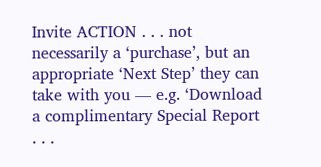Invite ACTION . . . not necessarily a ‘purchase’, but an appropriate ‘Next Step’ they can take with you — e.g. ‘Download a complimentary Special Report . . .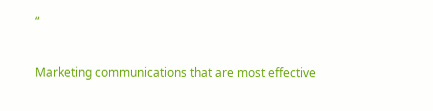“

Marketing communications that are most effective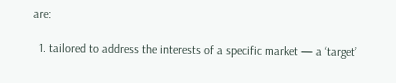are:

  1. tailored to address the interests of a specific market — a ‘target’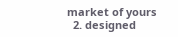market of yours
  2. designed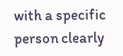with a specific person clearly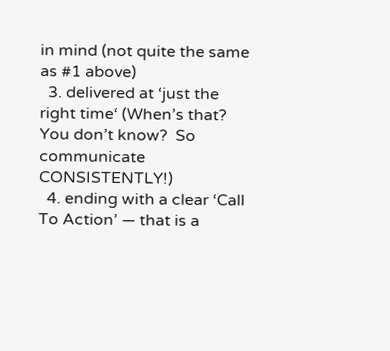in mind (not quite the same as #1 above)
  3. delivered at ‘just the right time‘ (When’s that?  You don’t know?  So communicate CONSISTENTLY!)
  4. ending with a clear ‘Call To Action’ — that is a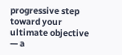progressive step toward your ultimate objective — a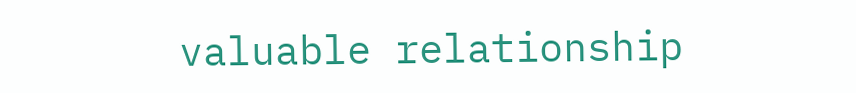valuable relationship